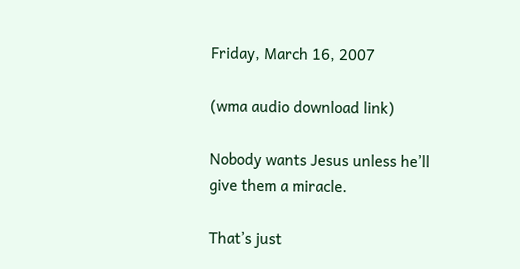Friday, March 16, 2007

(wma audio download link)

Nobody wants Jesus unless he’ll give them a miracle.

That’s just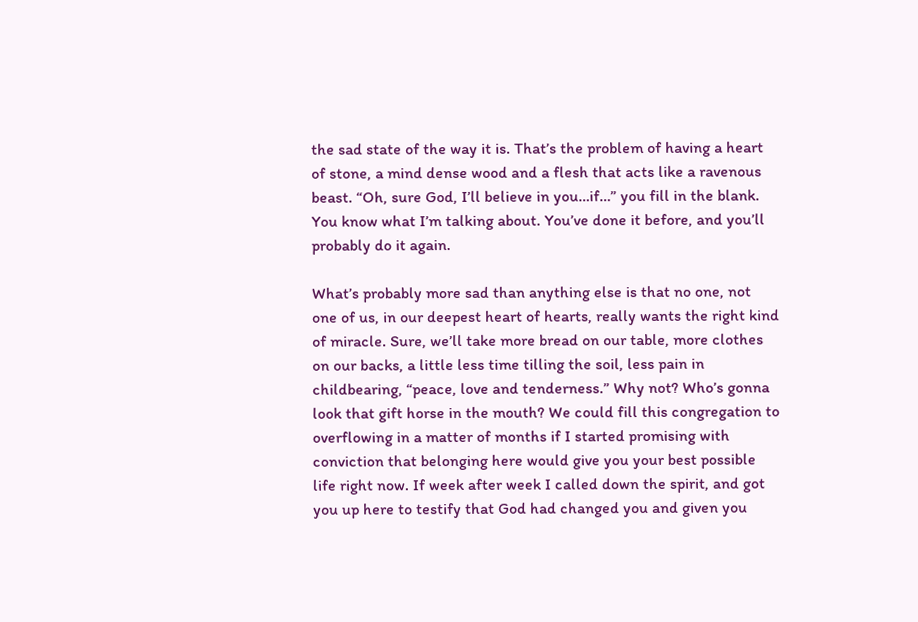the sad state of the way it is. That’s the problem of having a heart of stone, a mind dense wood and a flesh that acts like a ravenous beast. “Oh, sure God, I’ll believe in you…if…” you fill in the blank. You know what I’m talking about. You’ve done it before, and you’ll probably do it again.

What’s probably more sad than anything else is that no one, not one of us, in our deepest heart of hearts, really wants the right kind of miracle. Sure, we’ll take more bread on our table, more clothes on our backs, a little less time tilling the soil, less pain in childbearing, “peace, love and tenderness.” Why not? Who’s gonna look that gift horse in the mouth? We could fill this congregation to overflowing in a matter of months if I started promising with conviction that belonging here would give you your best possible life right now. If week after week I called down the spirit, and got you up here to testify that God had changed you and given you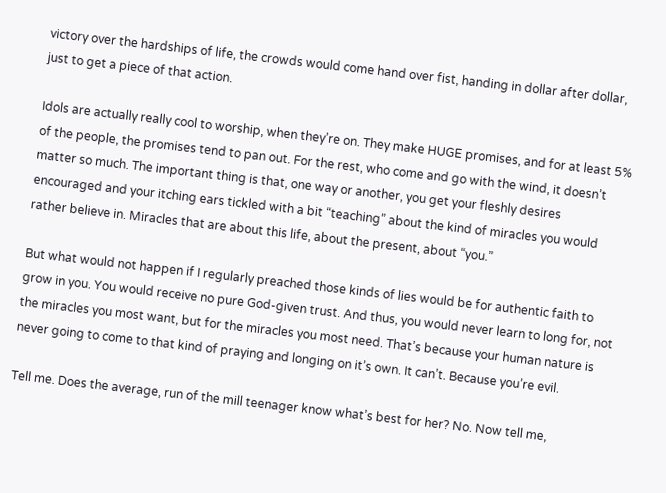victory over the hardships of life, the crowds would come hand over fist, handing in dollar after dollar, just to get a piece of that action.

Idols are actually really cool to worship, when they’re on. They make HUGE promises, and for at least 5% of the people, the promises tend to pan out. For the rest, who come and go with the wind, it doesn’t matter so much. The important thing is that, one way or another, you get your fleshly desires encouraged and your itching ears tickled with a bit “teaching” about the kind of miracles you would rather believe in. Miracles that are about this life, about the present, about “you.”

But what would not happen if I regularly preached those kinds of lies would be for authentic faith to grow in you. You would receive no pure God-given trust. And thus, you would never learn to long for, not the miracles you most want, but for the miracles you most need. That’s because your human nature is never going to come to that kind of praying and longing on it’s own. It can’t. Because you’re evil.

Tell me. Does the average, run of the mill teenager know what’s best for her? No. Now tell me,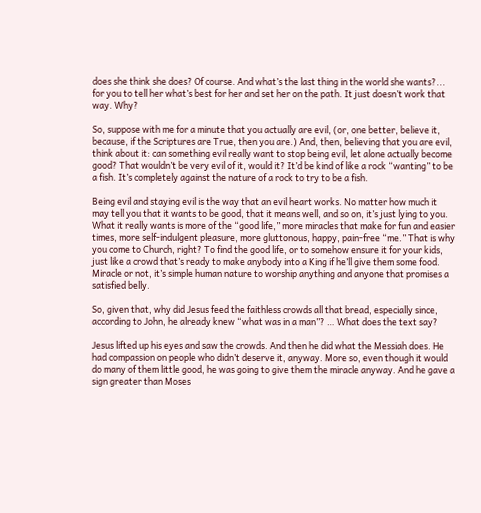does she think she does? Of course. And what’s the last thing in the world she wants?... for you to tell her what’s best for her and set her on the path. It just doesn’t work that way. Why?

So, suppose with me for a minute that you actually are evil, (or, one better, believe it, because, if the Scriptures are True, then you are.) And, then, believing that you are evil, think about it: can something evil really want to stop being evil, let alone actually become good? That wouldn’t be very evil of it, would it? It’d be kind of like a rock “wanting” to be a fish. It’s completely against the nature of a rock to try to be a fish.

Being evil and staying evil is the way that an evil heart works. No matter how much it may tell you that it wants to be good, that it means well, and so on, it’s just lying to you. What it really wants is more of the “good life,” more miracles that make for fun and easier times, more self-indulgent pleasure, more gluttonous, happy, pain-free “me.” That is why you come to Church, right? To find the good life, or to somehow ensure it for your kids, just like a crowd that’s ready to make anybody into a King if he’ll give them some food. Miracle or not, it’s simple human nature to worship anything and anyone that promises a satisfied belly.

So, given that, why did Jesus feed the faithless crowds all that bread, especially since, according to John, he already knew “what was in a man”? … What does the text say?

Jesus lifted up his eyes and saw the crowds. And then he did what the Messiah does. He had compassion on people who didn’t deserve it, anyway. More so, even though it would do many of them little good, he was going to give them the miracle anyway. And he gave a sign greater than Moses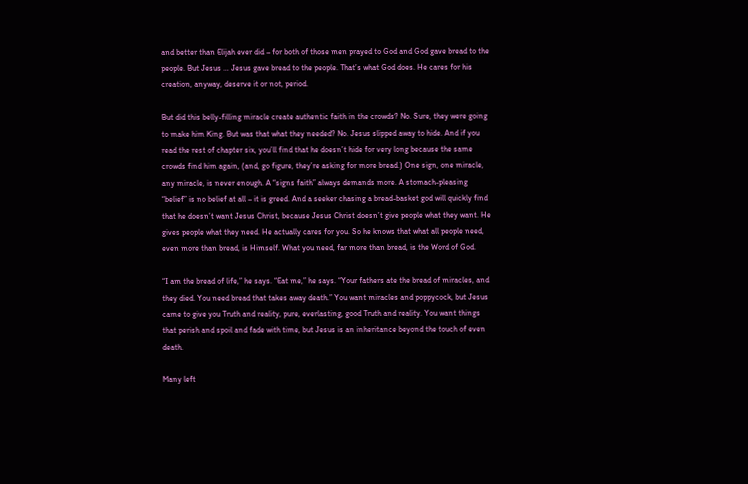and better than Elijah ever did – for both of those men prayed to God and God gave bread to the people. But Jesus … Jesus gave bread to the people. That’s what God does. He cares for his creation, anyway, deserve it or not, period.

But did this belly-filling miracle create authentic faith in the crowds? No. Sure, they were going to make him King. But was that what they needed? No. Jesus slipped away to hide. And if you read the rest of chapter six, you’ll find that he doesn’t hide for very long because the same crowds find him again, (and, go figure, they’re asking for more bread.) One sign, one miracle, any miracle, is never enough. A “signs faith” always demands more. A stomach-pleasing “belief” is no belief at all – it is greed. And a seeker chasing a bread-basket god will quickly find that he doesn’t want Jesus Christ, because Jesus Christ doesn’t give people what they want. He gives people what they need. He actually cares for you. So he knows that what all people need, even more than bread, is Himself. What you need, far more than bread, is the Word of God.

“I am the bread of life,” he says. “Eat me,” he says. “Your fathers ate the bread of miracles, and they died. You need bread that takes away death.” You want miracles and poppycock, but Jesus came to give you Truth and reality, pure, everlasting, good Truth and reality. You want things that perish and spoil and fade with time, but Jesus is an inheritance beyond the touch of even death.

Many left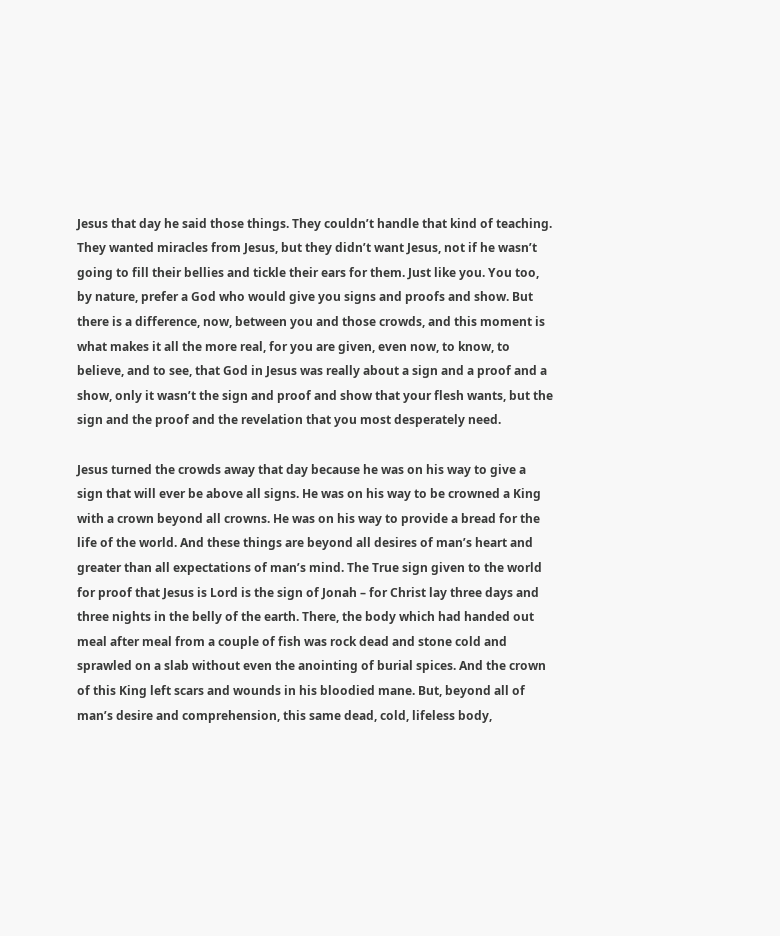Jesus that day he said those things. They couldn’t handle that kind of teaching. They wanted miracles from Jesus, but they didn’t want Jesus, not if he wasn’t going to fill their bellies and tickle their ears for them. Just like you. You too, by nature, prefer a God who would give you signs and proofs and show. But there is a difference, now, between you and those crowds, and this moment is what makes it all the more real, for you are given, even now, to know, to believe, and to see, that God in Jesus was really about a sign and a proof and a show, only it wasn’t the sign and proof and show that your flesh wants, but the sign and the proof and the revelation that you most desperately need.

Jesus turned the crowds away that day because he was on his way to give a sign that will ever be above all signs. He was on his way to be crowned a King with a crown beyond all crowns. He was on his way to provide a bread for the life of the world. And these things are beyond all desires of man’s heart and greater than all expectations of man’s mind. The True sign given to the world for proof that Jesus is Lord is the sign of Jonah – for Christ lay three days and three nights in the belly of the earth. There, the body which had handed out meal after meal from a couple of fish was rock dead and stone cold and sprawled on a slab without even the anointing of burial spices. And the crown of this King left scars and wounds in his bloodied mane. But, beyond all of man’s desire and comprehension, this same dead, cold, lifeless body,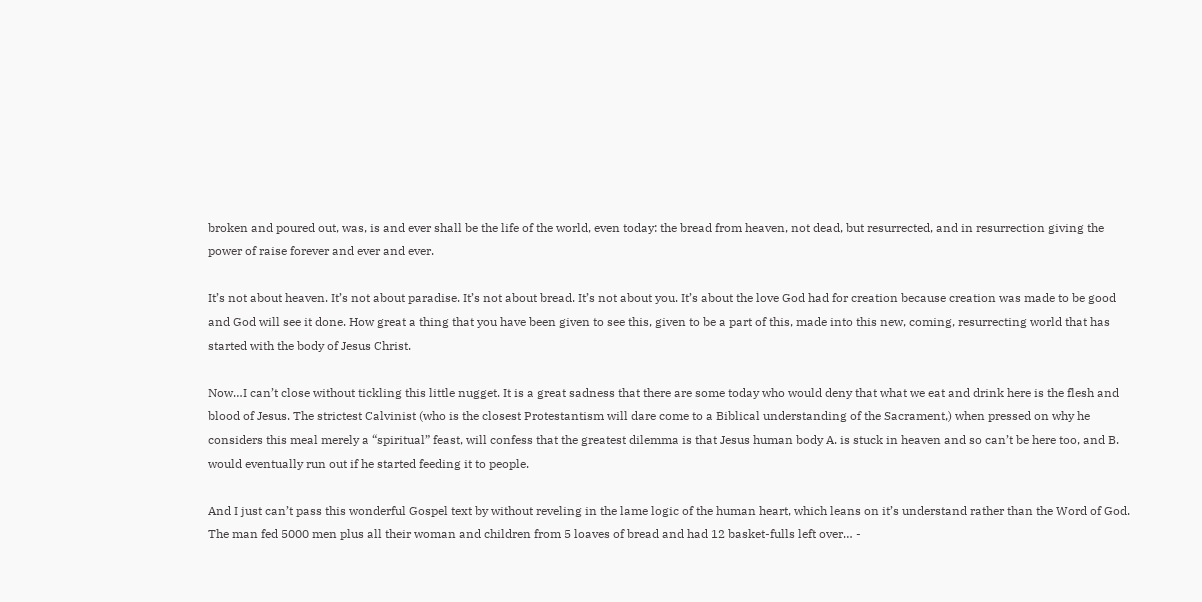broken and poured out, was, is and ever shall be the life of the world, even today: the bread from heaven, not dead, but resurrected, and in resurrection giving the power of raise forever and ever and ever.

It’s not about heaven. It’s not about paradise. It’s not about bread. It’s not about you. It’s about the love God had for creation because creation was made to be good and God will see it done. How great a thing that you have been given to see this, given to be a part of this, made into this new, coming, resurrecting world that has started with the body of Jesus Christ.

Now…I can’t close without tickling this little nugget. It is a great sadness that there are some today who would deny that what we eat and drink here is the flesh and blood of Jesus. The strictest Calvinist (who is the closest Protestantism will dare come to a Biblical understanding of the Sacrament,) when pressed on why he considers this meal merely a “spiritual” feast, will confess that the greatest dilemma is that Jesus human body A. is stuck in heaven and so can’t be here too, and B. would eventually run out if he started feeding it to people.

And I just can’t pass this wonderful Gospel text by without reveling in the lame logic of the human heart, which leans on it’s understand rather than the Word of God. The man fed 5000 men plus all their woman and children from 5 loaves of bread and had 12 basket-fulls left over… -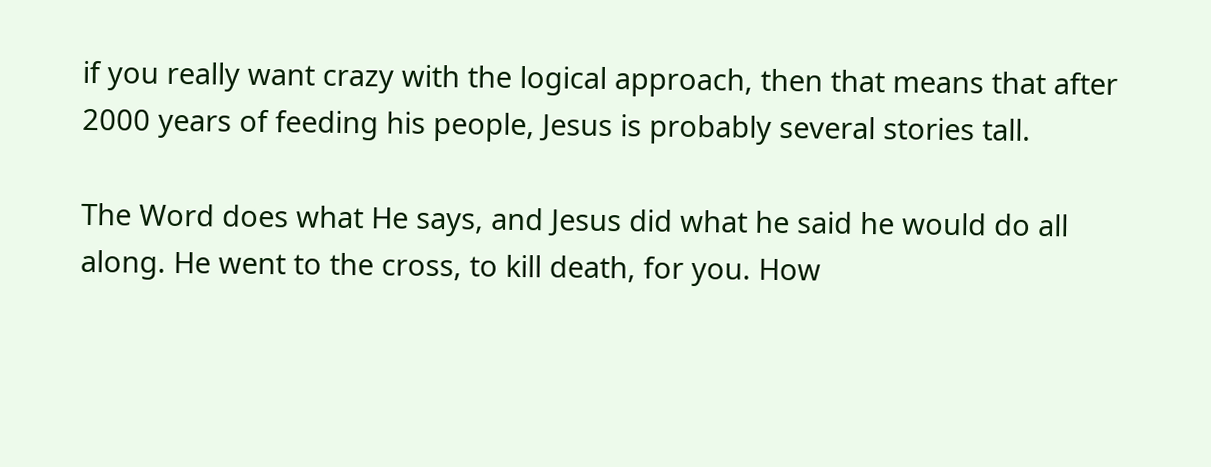if you really want crazy with the logical approach, then that means that after 2000 years of feeding his people, Jesus is probably several stories tall.

The Word does what He says, and Jesus did what he said he would do all along. He went to the cross, to kill death, for you. How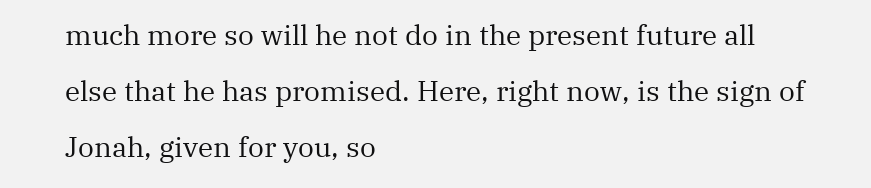much more so will he not do in the present future all else that he has promised. Here, right now, is the sign of Jonah, given for you, so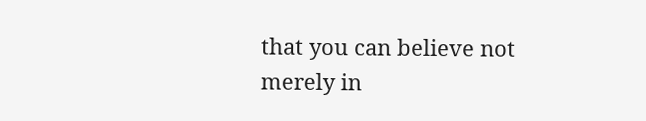that you can believe not merely in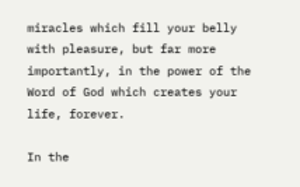miracles which fill your belly with pleasure, but far more importantly, in the power of the Word of God which creates your life, forever.

In the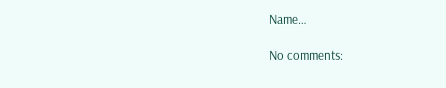Name…

No comments: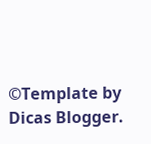©Template by Dicas Blogger.